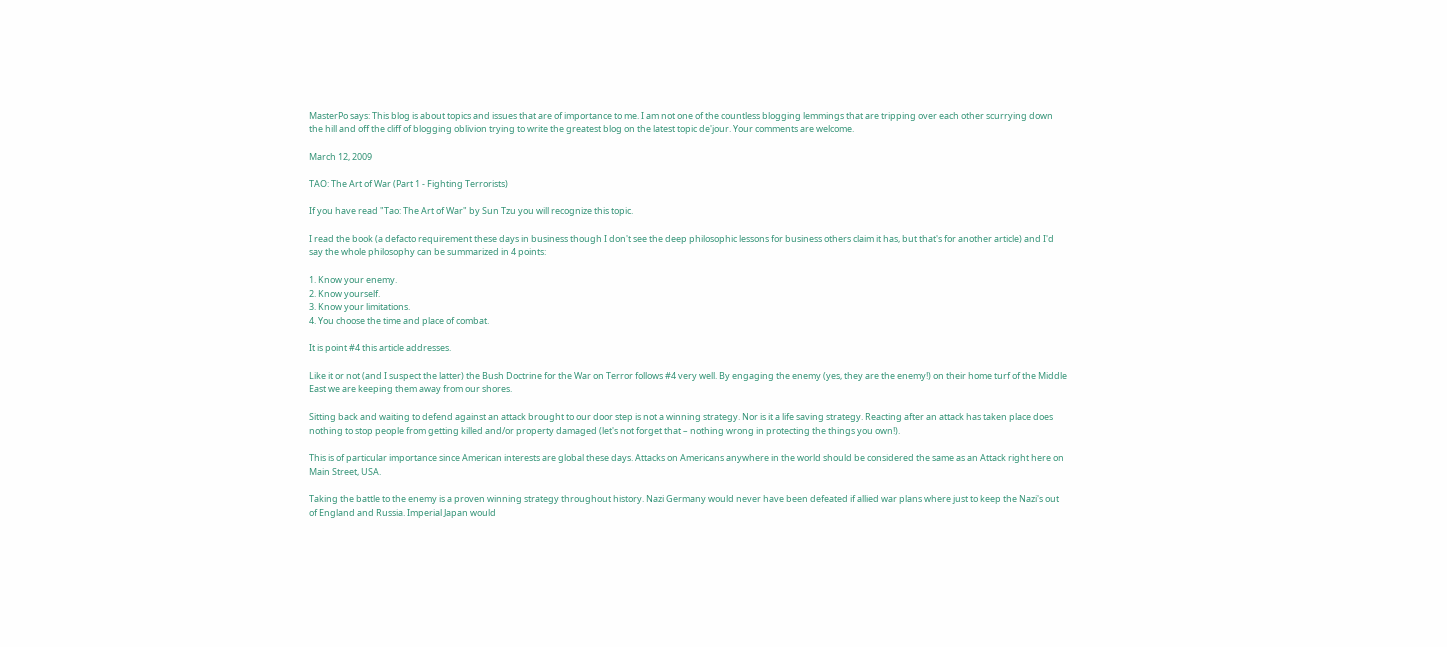MasterPo says: This blog is about topics and issues that are of importance to me. I am not one of the countless blogging lemmings that are tripping over each other scurrying down the hill and off the cliff of blogging oblivion trying to write the greatest blog on the latest topic de'jour. Your comments are welcome.

March 12, 2009

TAO: The Art of War (Part 1 - Fighting Terrorists)

If you have read "Tao: The Art of War" by Sun Tzu you will recognize this topic.

I read the book (a defacto requirement these days in business though I don't see the deep philosophic lessons for business others claim it has, but that's for another article) and I'd say the whole philosophy can be summarized in 4 points:

1. Know your enemy.
2. Know yourself.
3. Know your limitations.
4. You choose the time and place of combat.

It is point #4 this article addresses.

Like it or not (and I suspect the latter) the Bush Doctrine for the War on Terror follows #4 very well. By engaging the enemy (yes, they are the enemy!) on their home turf of the Middle East we are keeping them away from our shores.

Sitting back and waiting to defend against an attack brought to our door step is not a winning strategy. Nor is it a life saving strategy. Reacting after an attack has taken place does nothing to stop people from getting killed and/or property damaged (let's not forget that – nothing wrong in protecting the things you own!).

This is of particular importance since American interests are global these days. Attacks on Americans anywhere in the world should be considered the same as an Attack right here on Main Street, USA.

Taking the battle to the enemy is a proven winning strategy throughout history. Nazi Germany would never have been defeated if allied war plans where just to keep the Nazi's out of England and Russia. Imperial Japan would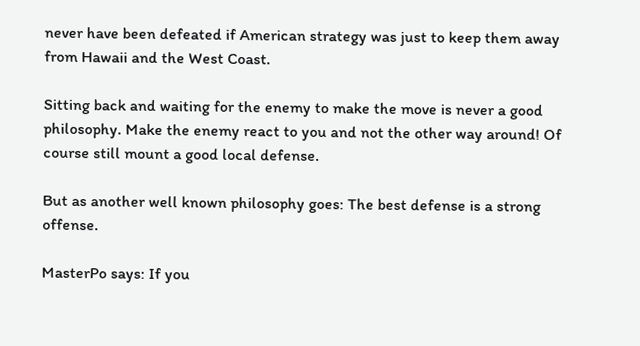never have been defeated if American strategy was just to keep them away from Hawaii and the West Coast.

Sitting back and waiting for the enemy to make the move is never a good philosophy. Make the enemy react to you and not the other way around! Of course still mount a good local defense.

But as another well known philosophy goes: The best defense is a strong offense.

MasterPo says: If you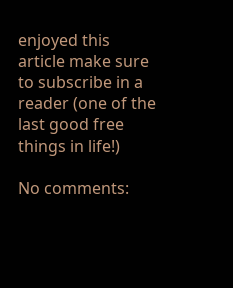enjoyed this article make sure to subscribe in a reader (one of the last good free things in life!)

No comments: